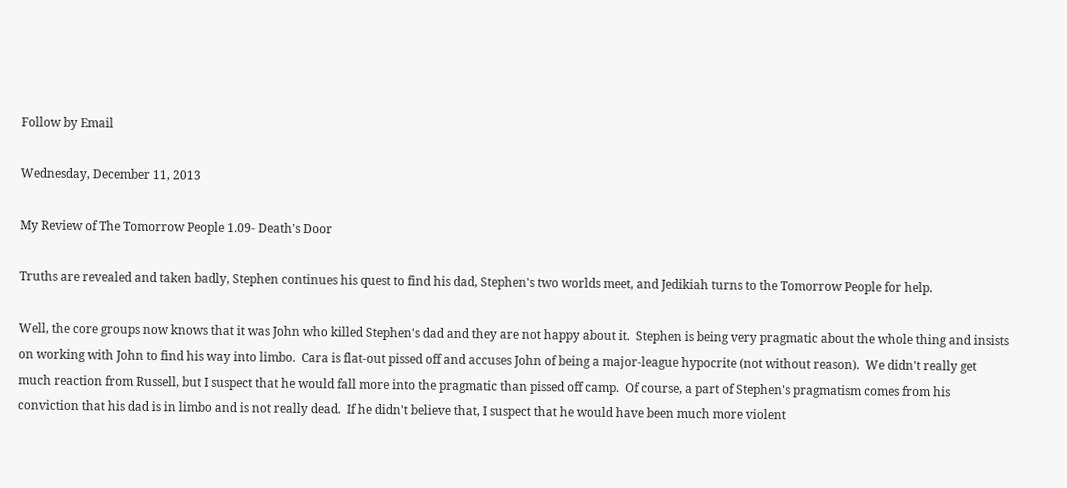Follow by Email

Wednesday, December 11, 2013

My Review of The Tomorrow People 1.09- Death's Door

Truths are revealed and taken badly, Stephen continues his quest to find his dad, Stephen's two worlds meet, and Jedikiah turns to the Tomorrow People for help.

Well, the core groups now knows that it was John who killed Stephen's dad and they are not happy about it.  Stephen is being very pragmatic about the whole thing and insists on working with John to find his way into limbo.  Cara is flat-out pissed off and accuses John of being a major-league hypocrite (not without reason).  We didn't really get much reaction from Russell, but I suspect that he would fall more into the pragmatic than pissed off camp.  Of course, a part of Stephen's pragmatism comes from his conviction that his dad is in limbo and is not really dead.  If he didn't believe that, I suspect that he would have been much more violent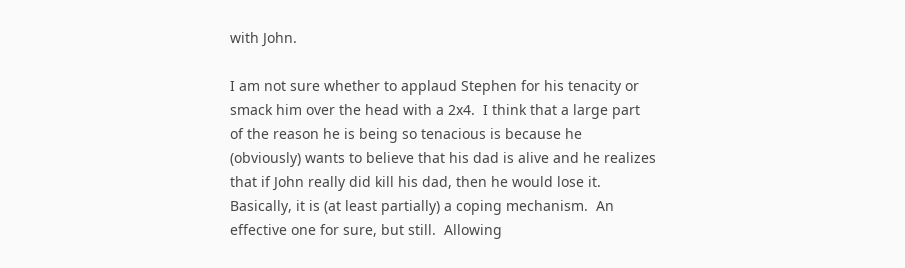with John.

I am not sure whether to applaud Stephen for his tenacity or smack him over the head with a 2x4.  I think that a large part of the reason he is being so tenacious is because he (obviously) wants to believe that his dad is alive and he realizes that if John really did kill his dad, then he would lose it.  Basically, it is (at least partially) a coping mechanism.  An effective one for sure, but still.  Allowing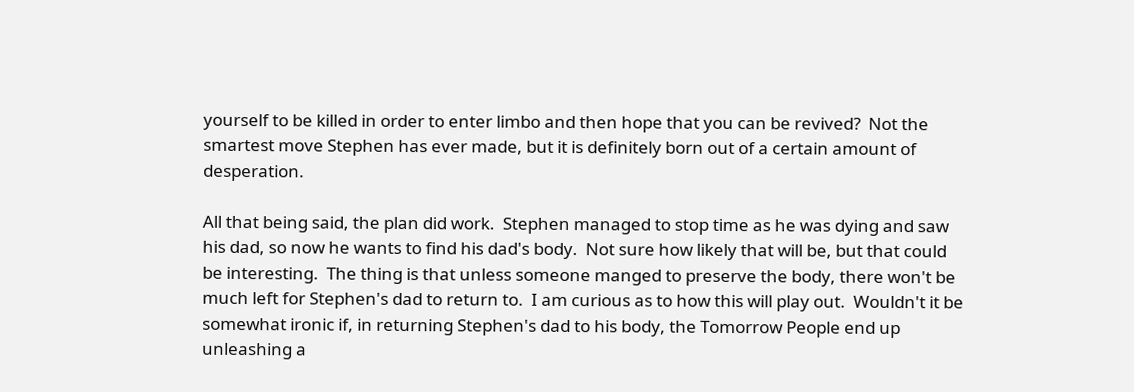yourself to be killed in order to enter limbo and then hope that you can be revived?  Not the smartest move Stephen has ever made, but it is definitely born out of a certain amount of desperation.

All that being said, the plan did work.  Stephen managed to stop time as he was dying and saw his dad, so now he wants to find his dad's body.  Not sure how likely that will be, but that could be interesting.  The thing is that unless someone manged to preserve the body, there won't be much left for Stephen's dad to return to.  I am curious as to how this will play out.  Wouldn't it be somewhat ironic if, in returning Stephen's dad to his body, the Tomorrow People end up unleashing a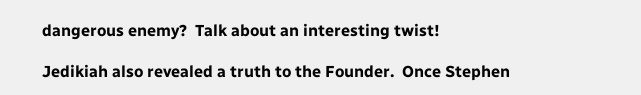dangerous enemy?  Talk about an interesting twist!

Jedikiah also revealed a truth to the Founder.  Once Stephen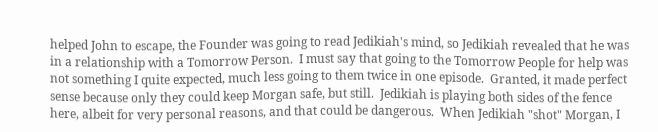helped John to escape, the Founder was going to read Jedikiah's mind, so Jedikiah revealed that he was in a relationship with a Tomorrow Person.  I must say that going to the Tomorrow People for help was not something I quite expected, much less going to them twice in one episode.  Granted, it made perfect sense because only they could keep Morgan safe, but still.  Jedikiah is playing both sides of the fence here, albeit for very personal reasons, and that could be dangerous.  When Jedikiah "shot" Morgan, I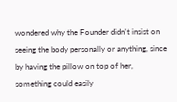wondered why the Founder didn't insist on seeing the body personally or anything, since by having the pillow on top of her, something could easily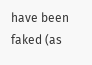have been faked (as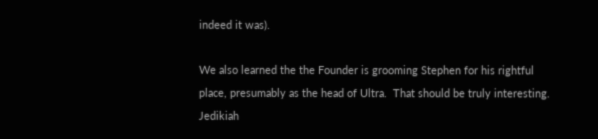indeed it was).

We also learned the the Founder is grooming Stephen for his rightful place, presumably as the head of Ultra.  That should be truly interesting.  Jedikiah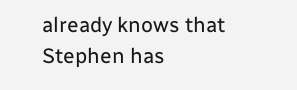already knows that Stephen has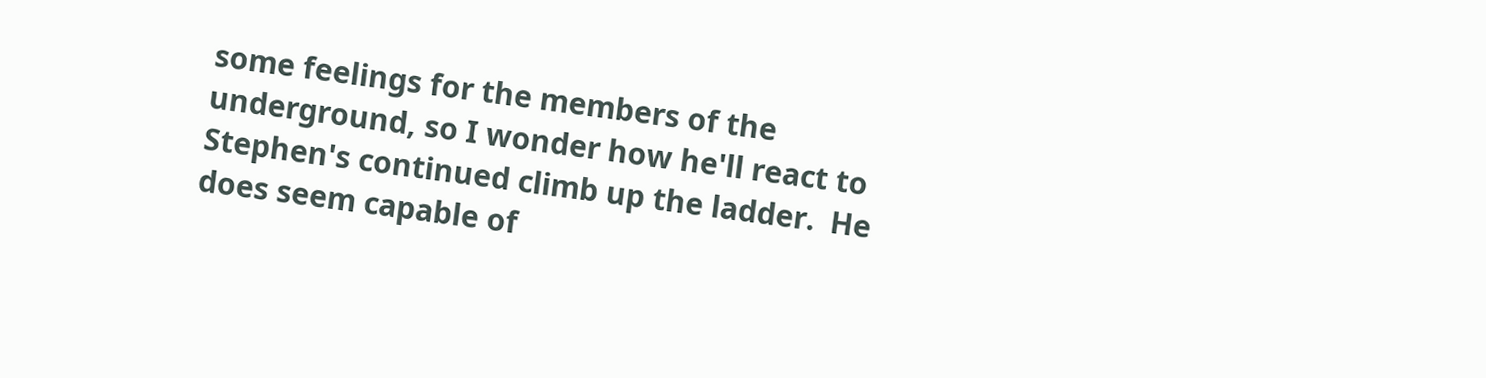some feelings for the members of the underground, so I wonder how he'll react to Stephen's continued climb up the ladder.  He does seem capable of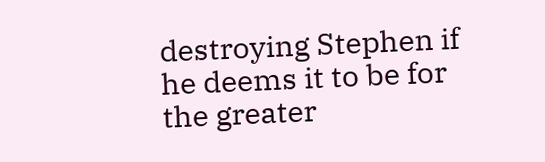destroying Stephen if he deems it to be for the greater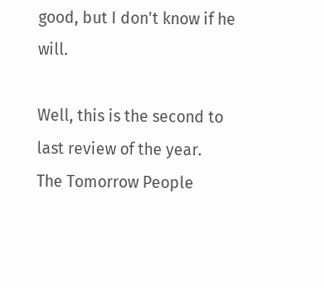good, but I don't know if he will.

Well, this is the second to last review of the year.  The Tomorrow People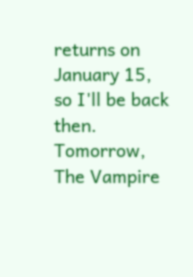returns on January 15, so I'll be back then.  Tomorrow, The Vampire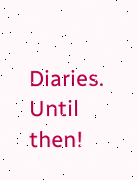Diaries.  Until then!